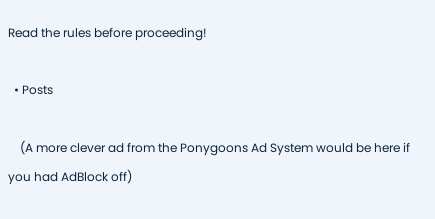Read the rules before proceeding!

  • Posts

    (A more clever ad from the Ponygoons Ad System would be here if you had AdBlock off)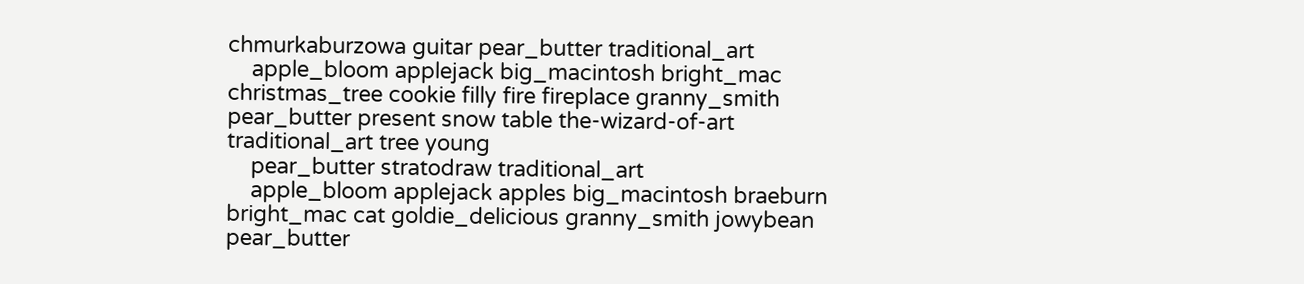chmurkaburzowa guitar pear_butter traditional_art
    apple_bloom applejack big_macintosh bright_mac christmas_tree cookie filly fire fireplace granny_smith pear_butter present snow table the-wizard-of-art traditional_art tree young
    pear_butter stratodraw traditional_art
    apple_bloom applejack apples big_macintosh braeburn bright_mac cat goldie_delicious granny_smith jowybean pear_butter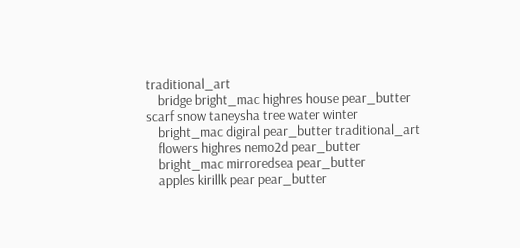traditional_art
    bridge bright_mac highres house pear_butter scarf snow taneysha tree water winter
    bright_mac digiral pear_butter traditional_art
    flowers highres nemo2d pear_butter
    bright_mac mirroredsea pear_butter
    apples kirillk pear pear_butter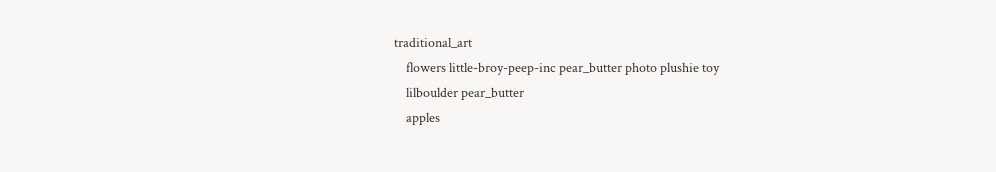traditional_art
    flowers little-broy-peep-inc pear_butter photo plushie toy
    lilboulder pear_butter
    apples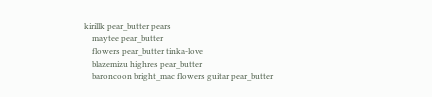kirillk pear_butter pears
    maytee pear_butter
    flowers pear_butter tinka-love
    blazemizu highres pear_butter
    baroncoon bright_mac flowers guitar pear_butter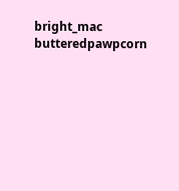bright_mac butteredpawpcorn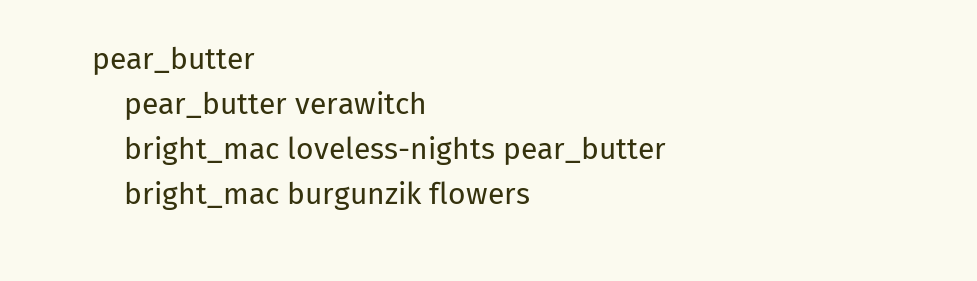pear_butter
    pear_butter verawitch
    bright_mac loveless-nights pear_butter
    bright_mac burgunzik flowers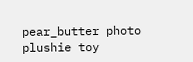pear_butter photo plushie toy